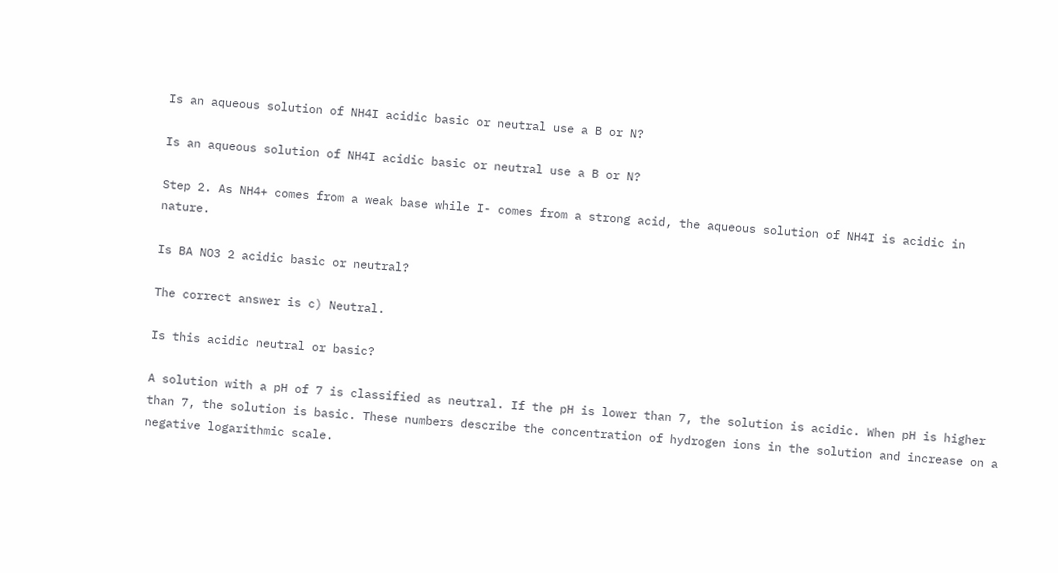Is an aqueous solution of NH4I acidic basic or neutral use a B or N?

Is an aqueous solution of NH4I acidic basic or neutral use a B or N?

Step 2. As NH4+ comes from a weak base while I- comes from a strong acid, the aqueous solution of NH4I is acidic in nature.

Is BA NO3 2 acidic basic or neutral?

The correct answer is c) Neutral.

Is this acidic neutral or basic?

A solution with a pH of 7 is classified as neutral. If the pH is lower than 7, the solution is acidic. When pH is higher than 7, the solution is basic. These numbers describe the concentration of hydrogen ions in the solution and increase on a negative logarithmic scale.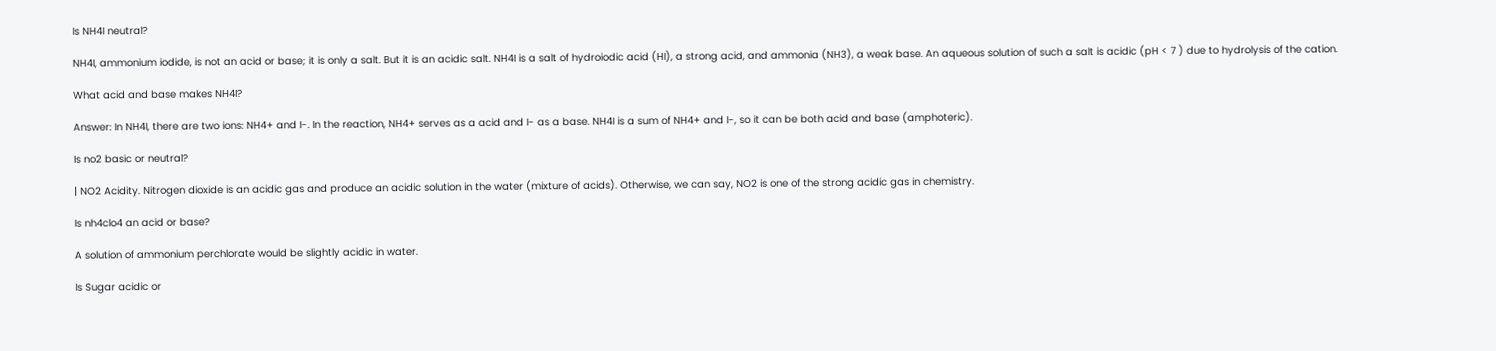Is NH4I neutral?

NH4I, ammonium iodide, is not an acid or base; it is only a salt. But it is an acidic salt. NH4I is a salt of hydroiodic acid (HI), a strong acid, and ammonia (NH3), a weak base. An aqueous solution of such a salt is acidic (pH < 7 ) due to hydrolysis of the cation.

What acid and base makes NH4I?

Answer: In NH4I, there are two ions: NH4+ and I-. In the reaction, NH4+ serves as a acid and I- as a base. NH4I is a sum of NH4+ and I-, so it can be both acid and base (amphoteric).

Is no2 basic or neutral?

| NO2 Acidity. Nitrogen dioxide is an acidic gas and produce an acidic solution in the water (mixture of acids). Otherwise, we can say, NO2 is one of the strong acidic gas in chemistry.

Is nh4clo4 an acid or base?

A solution of ammonium perchlorate would be slightly acidic in water.

Is Sugar acidic or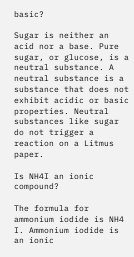basic?

Sugar is neither an acid nor a base. Pure sugar, or glucose, is a neutral substance. A neutral substance is a substance that does not exhibit acidic or basic properties. Neutral substances like sugar do not trigger a reaction on a Litmus paper.

Is NH4I an ionic compound?

The formula for ammonium iodide is NH4 I. Ammonium iodide is an ionic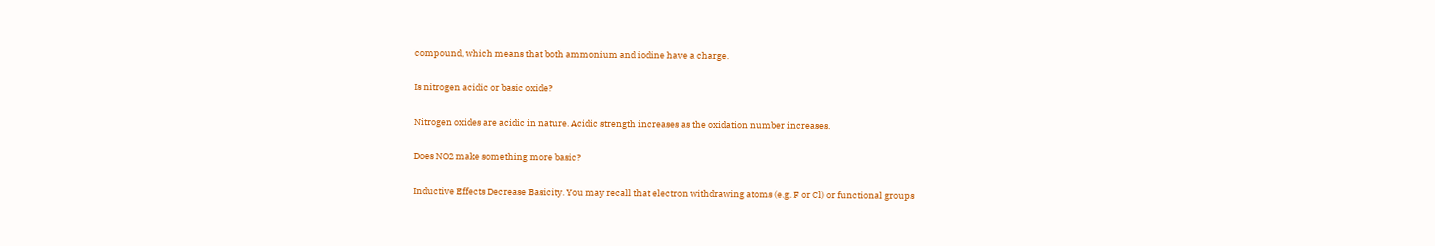compound, which means that both ammonium and iodine have a charge.

Is nitrogen acidic or basic oxide?

Nitrogen oxides are acidic in nature. Acidic strength increases as the oxidation number increases.

Does NO2 make something more basic?

Inductive Effects Decrease Basicity. You may recall that electron withdrawing atoms (e.g. F or Cl) or functional groups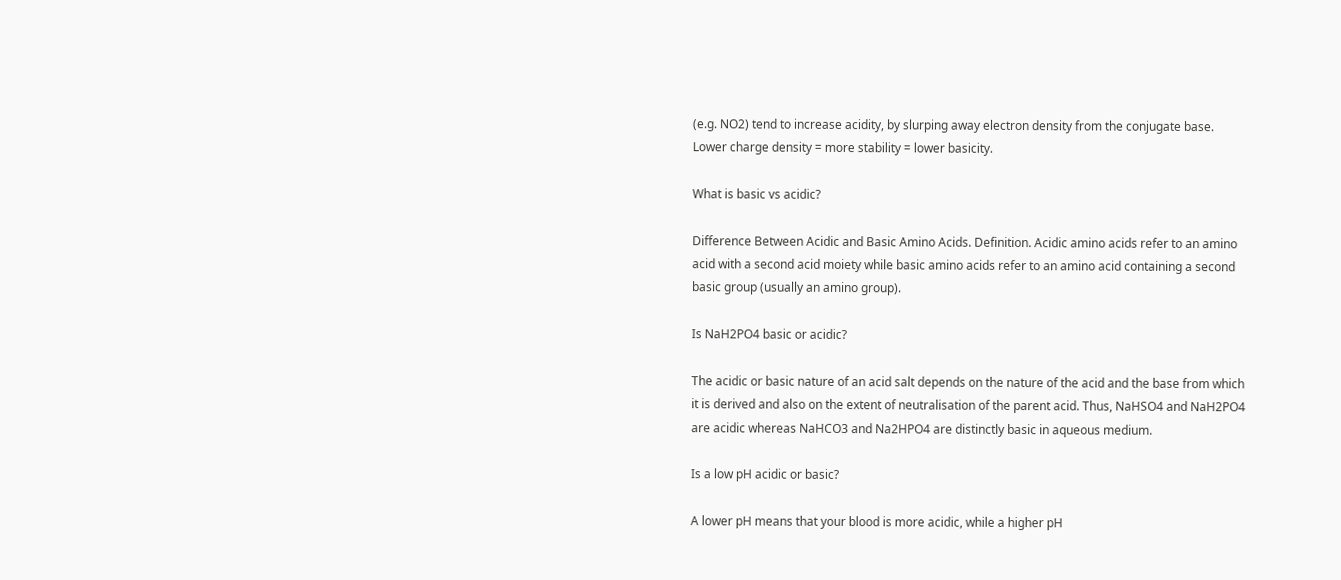(e.g. NO2) tend to increase acidity, by slurping away electron density from the conjugate base. Lower charge density = more stability = lower basicity.

What is basic vs acidic?

Difference Between Acidic and Basic Amino Acids. Definition. Acidic amino acids refer to an amino acid with a second acid moiety while basic amino acids refer to an amino acid containing a second basic group (usually an amino group).

Is NaH2PO4 basic or acidic?

The acidic or basic nature of an acid salt depends on the nature of the acid and the base from which it is derived and also on the extent of neutralisation of the parent acid. Thus, NaHSO4 and NaH2PO4 are acidic whereas NaHCO3 and Na2HPO4 are distinctly basic in aqueous medium.

Is a low pH acidic or basic?

A lower pH means that your blood is more acidic, while a higher pH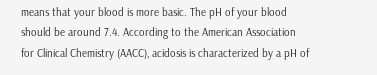means that your blood is more basic. The pH of your blood should be around 7.4. According to the American Association for Clinical Chemistry (AACC), acidosis is characterized by a pH of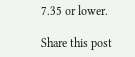7.35 or lower.

Share this post